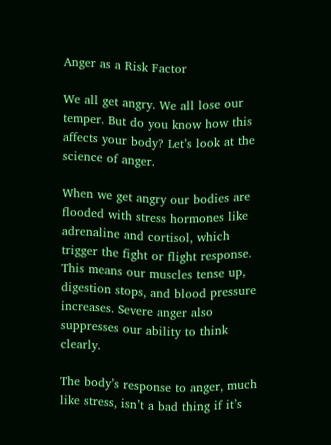Anger as a Risk Factor

We all get angry. We all lose our temper. But do you know how this affects your body? Let’s look at the science of anger.

When we get angry our bodies are flooded with stress hormones like adrenaline and cortisol, which trigger the fight or flight response. This means our muscles tense up, digestion stops, and blood pressure increases. Severe anger also suppresses our ability to think clearly.

The body’s response to anger, much like stress, isn’t a bad thing if it’s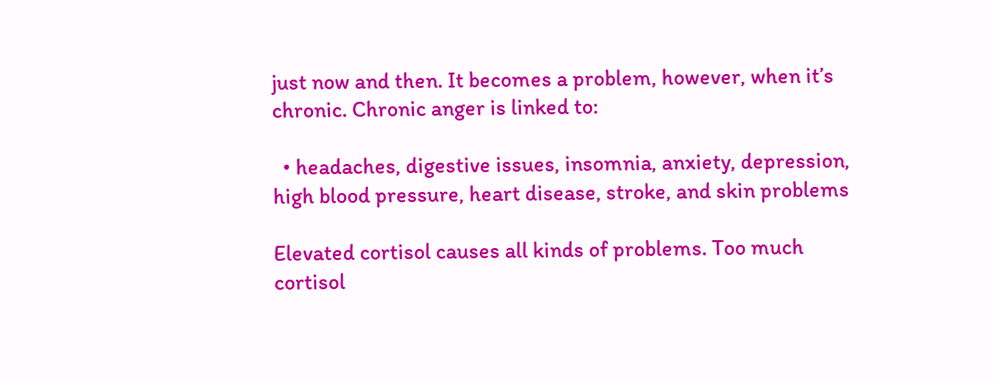just now and then. It becomes a problem, however, when it’s chronic. Chronic anger is linked to:

  • headaches, digestive issues, insomnia, anxiety, depression, high blood pressure, heart disease, stroke, and skin problems

Elevated cortisol causes all kinds of problems. Too much cortisol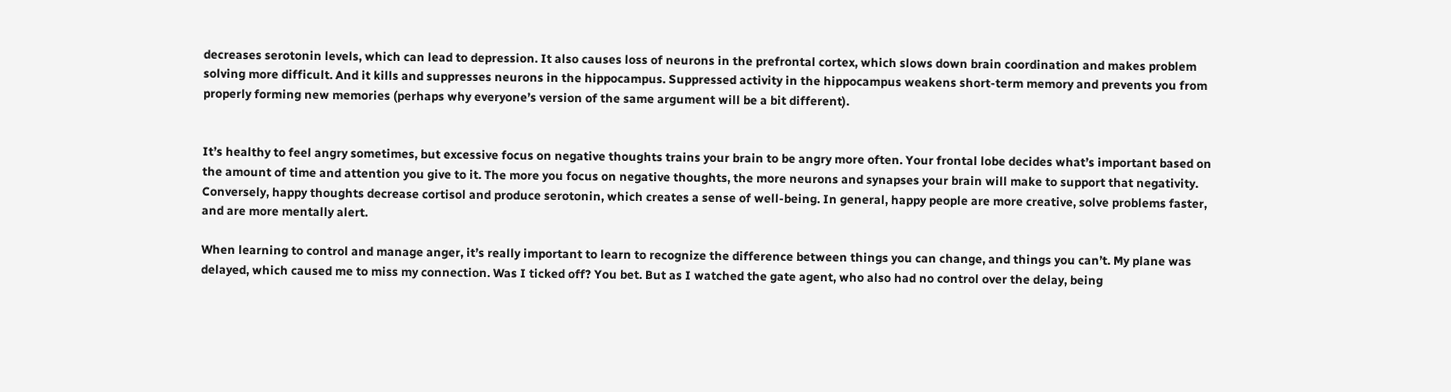decreases serotonin levels, which can lead to depression. It also causes loss of neurons in the prefrontal cortex, which slows down brain coordination and makes problem solving more difficult. And it kills and suppresses neurons in the hippocampus. Suppressed activity in the hippocampus weakens short-term memory and prevents you from properly forming new memories (perhaps why everyone’s version of the same argument will be a bit different).


It’s healthy to feel angry sometimes, but excessive focus on negative thoughts trains your brain to be angry more often. Your frontal lobe decides what’s important based on the amount of time and attention you give to it. The more you focus on negative thoughts, the more neurons and synapses your brain will make to support that negativity. Conversely, happy thoughts decrease cortisol and produce serotonin, which creates a sense of well-being. In general, happy people are more creative, solve problems faster, and are more mentally alert.

When learning to control and manage anger, it’s really important to learn to recognize the difference between things you can change, and things you can’t. My plane was delayed, which caused me to miss my connection. Was I ticked off? You bet. But as I watched the gate agent, who also had no control over the delay, being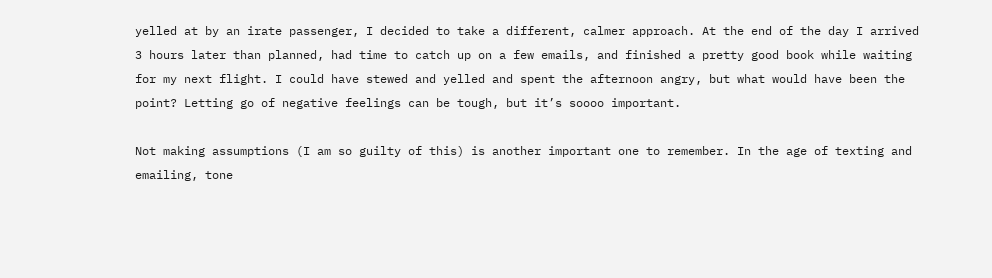yelled at by an irate passenger, I decided to take a different, calmer approach. At the end of the day I arrived 3 hours later than planned, had time to catch up on a few emails, and finished a pretty good book while waiting for my next flight. I could have stewed and yelled and spent the afternoon angry, but what would have been the point? Letting go of negative feelings can be tough, but it’s soooo important.

Not making assumptions (I am so guilty of this) is another important one to remember. In the age of texting and emailing, tone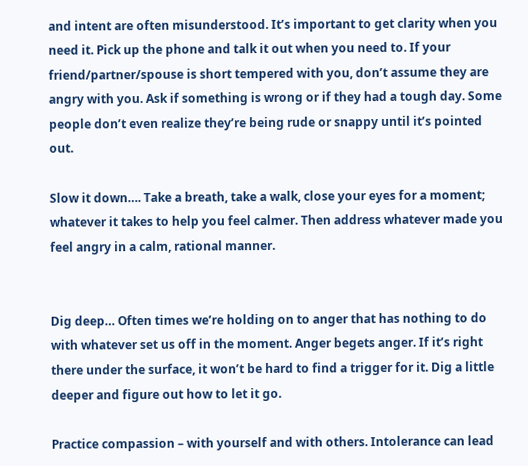and intent are often misunderstood. It’s important to get clarity when you need it. Pick up the phone and talk it out when you need to. If your friend/partner/spouse is short tempered with you, don’t assume they are angry with you. Ask if something is wrong or if they had a tough day. Some people don’t even realize they’re being rude or snappy until it’s pointed out.

Slow it down…. Take a breath, take a walk, close your eyes for a moment; whatever it takes to help you feel calmer. Then address whatever made you feel angry in a calm, rational manner.


Dig deep… Often times we’re holding on to anger that has nothing to do with whatever set us off in the moment. Anger begets anger. If it’s right there under the surface, it won’t be hard to find a trigger for it. Dig a little deeper and figure out how to let it go.

Practice compassion – with yourself and with others. Intolerance can lead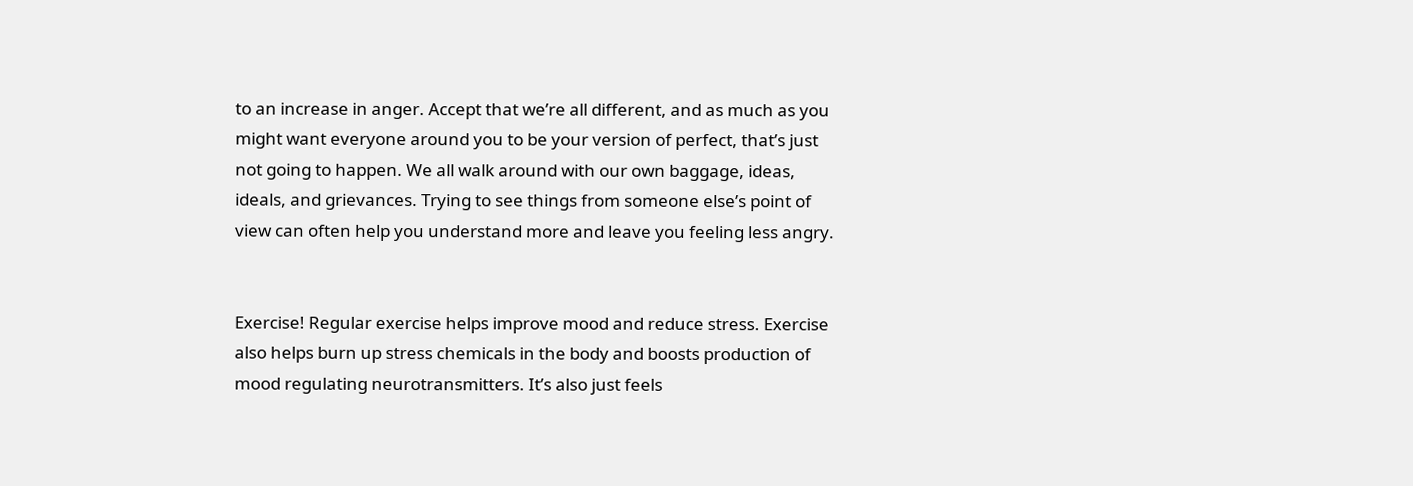to an increase in anger. Accept that we’re all different, and as much as you might want everyone around you to be your version of perfect, that’s just not going to happen. We all walk around with our own baggage, ideas, ideals, and grievances. Trying to see things from someone else’s point of view can often help you understand more and leave you feeling less angry.


Exercise! Regular exercise helps improve mood and reduce stress. Exercise also helps burn up stress chemicals in the body and boosts production of mood regulating neurotransmitters. It’s also just feels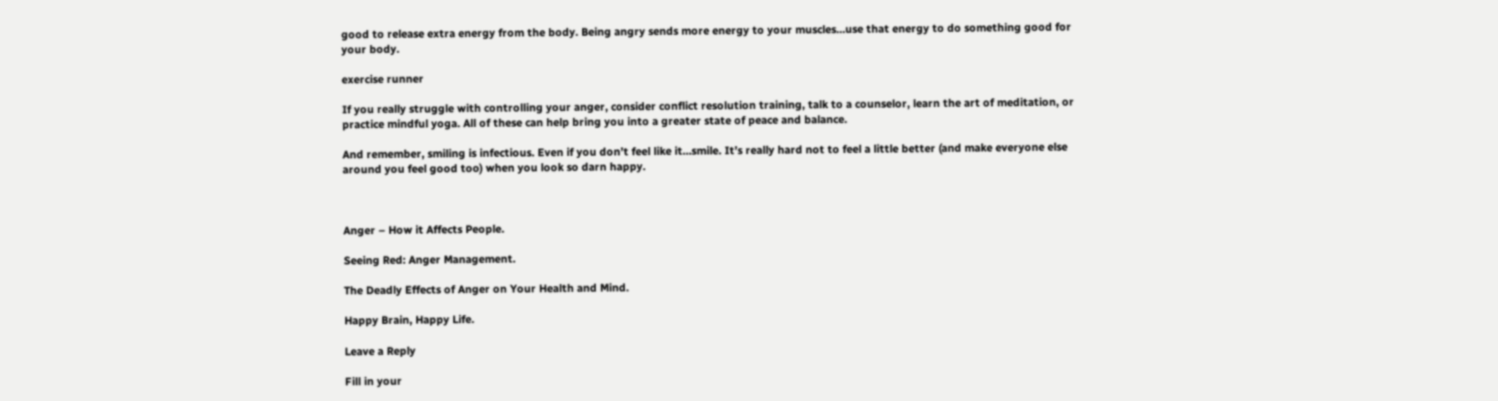good to release extra energy from the body. Being angry sends more energy to your muscles…use that energy to do something good for your body.

exercise runner

If you really struggle with controlling your anger, consider conflict resolution training, talk to a counselor, learn the art of meditation, or practice mindful yoga. All of these can help bring you into a greater state of peace and balance.

And remember, smiling is infectious. Even if you don’t feel like it…smile. It’s really hard not to feel a little better (and make everyone else around you feel good too) when you look so darn happy.



Anger – How it Affects People.

Seeing Red: Anger Management.

The Deadly Effects of Anger on Your Health and Mind.

Happy Brain, Happy Life.

Leave a Reply

Fill in your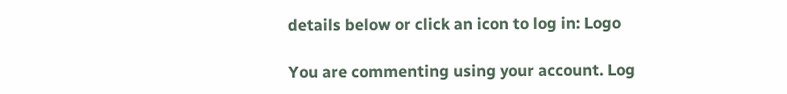details below or click an icon to log in: Logo

You are commenting using your account. Log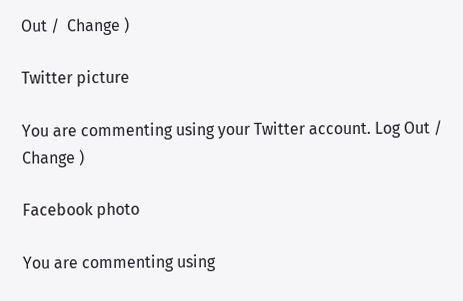Out /  Change )

Twitter picture

You are commenting using your Twitter account. Log Out /  Change )

Facebook photo

You are commenting using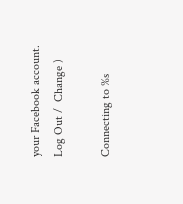your Facebook account. Log Out /  Change )

Connecting to %s